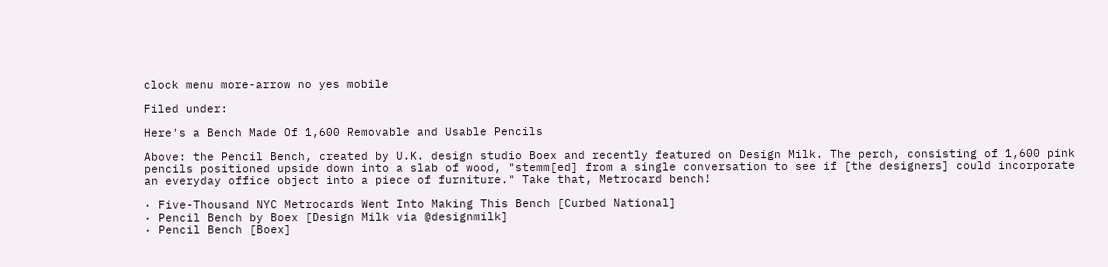clock menu more-arrow no yes mobile

Filed under:

Here's a Bench Made Of 1,600 Removable and Usable Pencils

Above: the Pencil Bench, created by U.K. design studio Boex and recently featured on Design Milk. The perch, consisting of 1,600 pink pencils positioned upside down into a slab of wood, "stemm[ed] from a single conversation to see if [the designers] could incorporate an everyday office object into a piece of furniture." Take that, Metrocard bench!

· Five-Thousand NYC Metrocards Went Into Making This Bench [Curbed National]
· Pencil Bench by Boex [Design Milk via @designmilk]
· Pencil Bench [Boex]